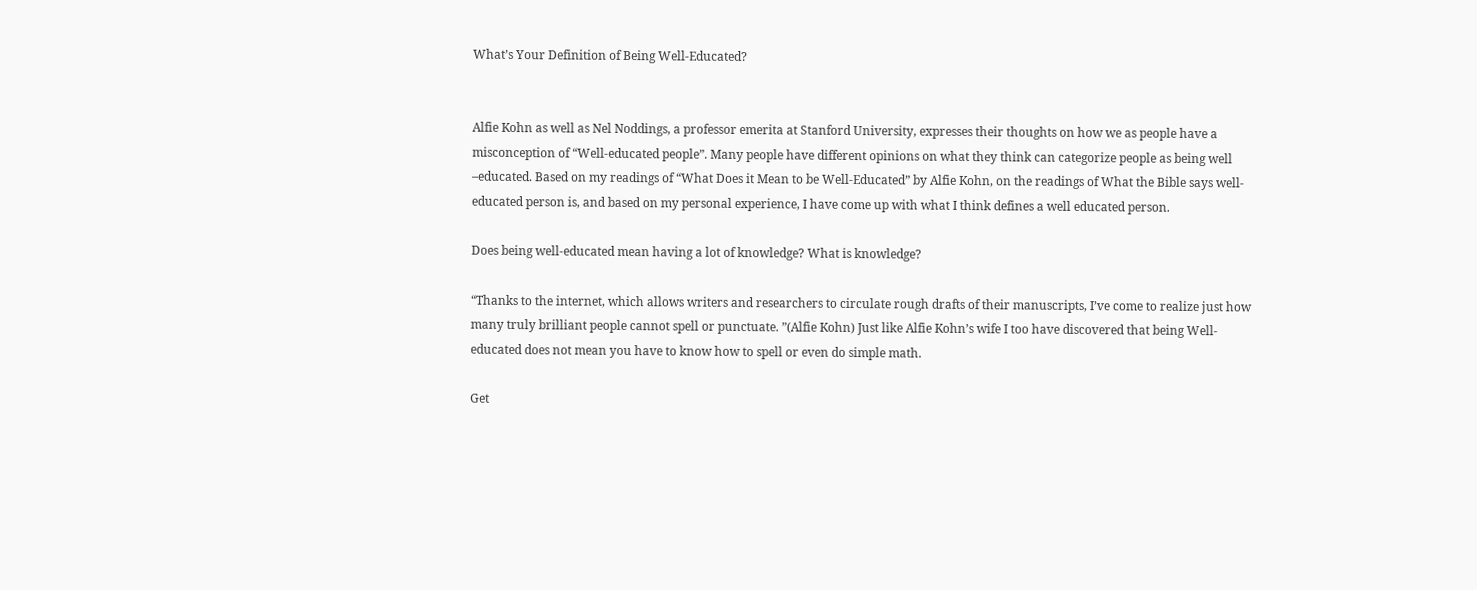What’s Your Definition of Being Well-Educated?


Alfie Kohn as well as Nel Noddings, a professor emerita at Stanford University, expresses their thoughts on how we as people have a misconception of “Well-educated people”. Many people have different opinions on what they think can categorize people as being well –educated. Based on my readings of “What Does it Mean to be Well-Educated” by Alfie Kohn, on the readings of What the Bible says well-educated person is, and based on my personal experience, I have come up with what I think defines a well educated person.

Does being well-educated mean having a lot of knowledge? What is knowledge?

“Thanks to the internet, which allows writers and researchers to circulate rough drafts of their manuscripts, I’ve come to realize just how many truly brilliant people cannot spell or punctuate. ”(Alfie Kohn) Just like Alfie Kohn’s wife I too have discovered that being Well-educated does not mean you have to know how to spell or even do simple math.

Get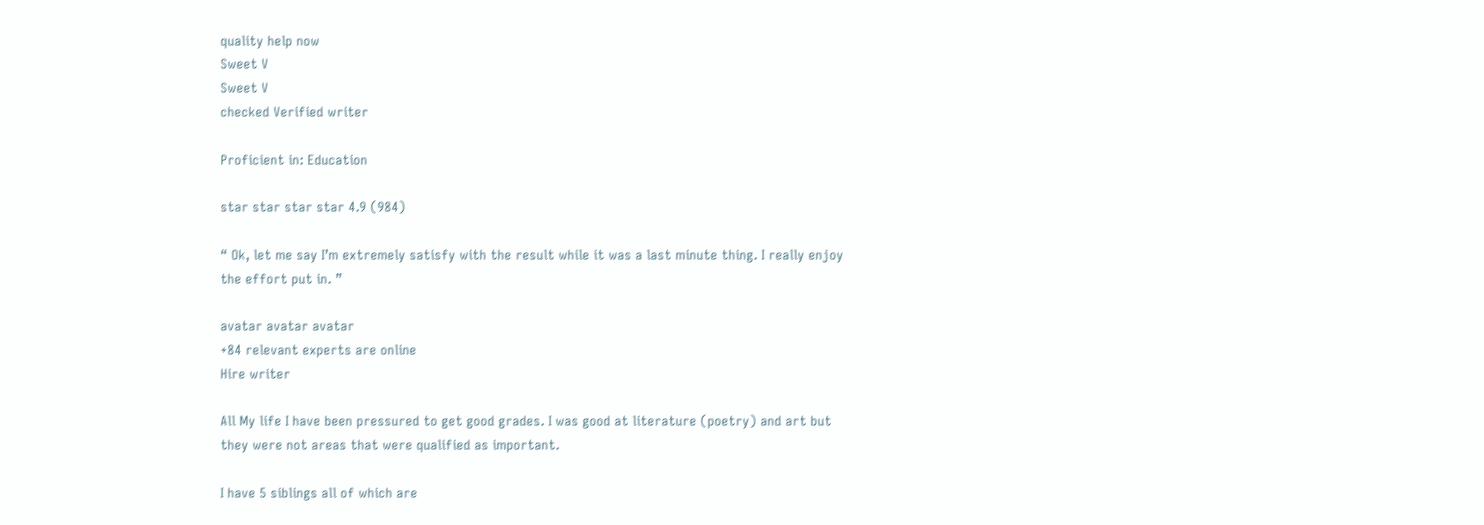quality help now
Sweet V
Sweet V
checked Verified writer

Proficient in: Education

star star star star 4.9 (984)

“ Ok, let me say I’m extremely satisfy with the result while it was a last minute thing. I really enjoy the effort put in. ”

avatar avatar avatar
+84 relevant experts are online
Hire writer

All My life I have been pressured to get good grades. I was good at literature (poetry) and art but they were not areas that were qualified as important.

I have 5 siblings all of which are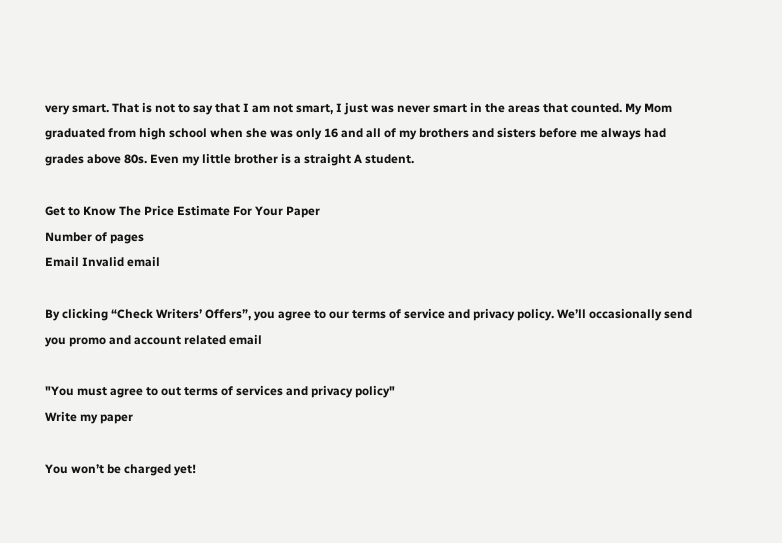very smart. That is not to say that I am not smart, I just was never smart in the areas that counted. My Mom graduated from high school when she was only 16 and all of my brothers and sisters before me always had grades above 80s. Even my little brother is a straight A student.

Get to Know The Price Estimate For Your Paper
Number of pages
Email Invalid email

By clicking “Check Writers’ Offers”, you agree to our terms of service and privacy policy. We’ll occasionally send you promo and account related email

"You must agree to out terms of services and privacy policy"
Write my paper

You won’t be charged yet!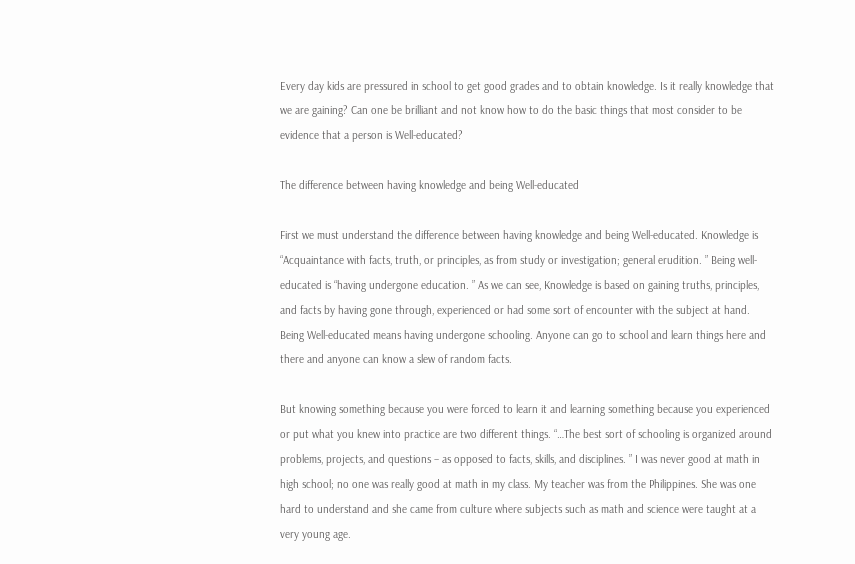Every day kids are pressured in school to get good grades and to obtain knowledge. Is it really knowledge that we are gaining? Can one be brilliant and not know how to do the basic things that most consider to be evidence that a person is Well-educated?

The difference between having knowledge and being Well-educated

First we must understand the difference between having knowledge and being Well-educated. Knowledge is “Acquaintance with facts, truth, or principles, as from study or investigation; general erudition. ” Being well-educated is “having undergone education. ” As we can see, Knowledge is based on gaining truths, principles, and facts by having gone through, experienced or had some sort of encounter with the subject at hand. Being Well-educated means having undergone schooling. Anyone can go to school and learn things here and there and anyone can know a slew of random facts.

But knowing something because you were forced to learn it and learning something because you experienced or put what you knew into practice are two different things. “…The best sort of schooling is organized around problems, projects, and questions – as opposed to facts, skills, and disciplines. ” I was never good at math in high school; no one was really good at math in my class. My teacher was from the Philippines. She was one hard to understand and she came from culture where subjects such as math and science were taught at a very young age.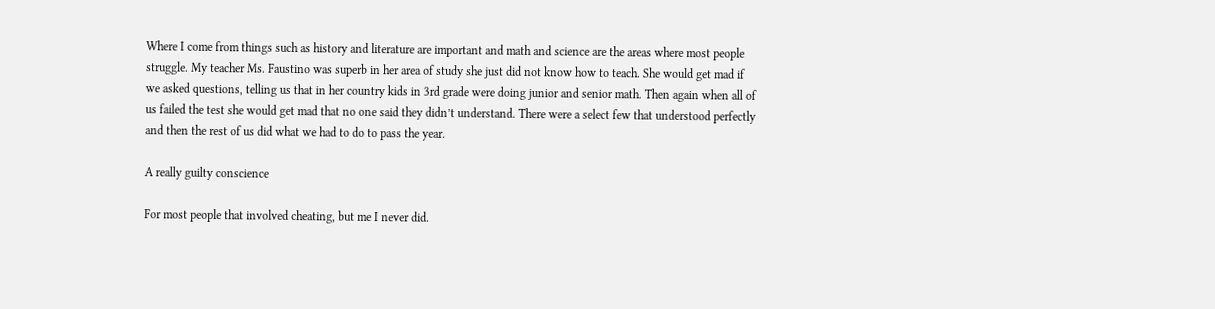Where I come from things such as history and literature are important and math and science are the areas where most people struggle. My teacher Ms. Faustino was superb in her area of study she just did not know how to teach. She would get mad if we asked questions, telling us that in her country kids in 3rd grade were doing junior and senior math. Then again when all of us failed the test she would get mad that no one said they didn’t understand. There were a select few that understood perfectly and then the rest of us did what we had to do to pass the year.

A really guilty conscience

For most people that involved cheating, but me I never did.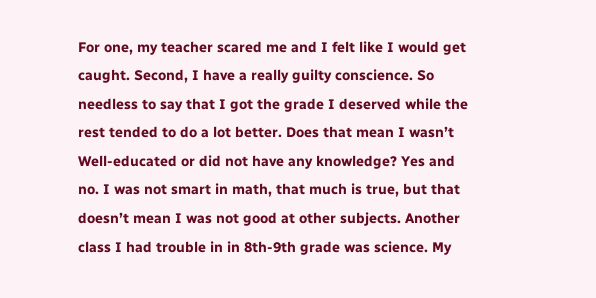For one, my teacher scared me and I felt like I would get caught. Second, I have a really guilty conscience. So needless to say that I got the grade I deserved while the rest tended to do a lot better. Does that mean I wasn’t Well-educated or did not have any knowledge? Yes and no. I was not smart in math, that much is true, but that doesn’t mean I was not good at other subjects. Another class I had trouble in in 8th-9th grade was science. My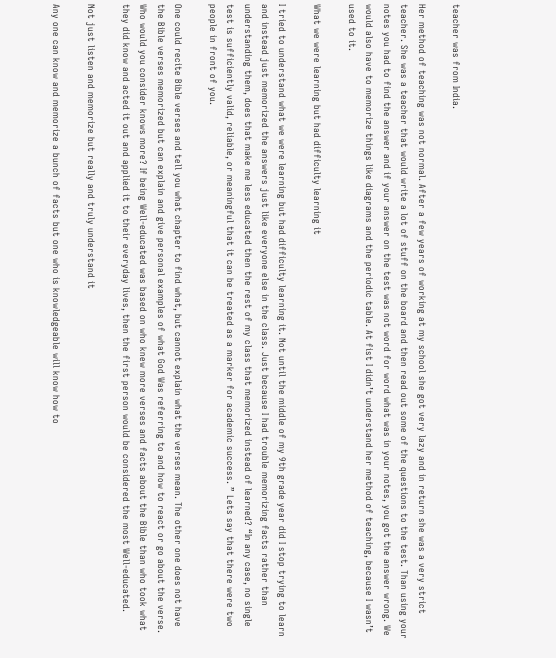teacher was from India.

Her method of teaching was not normal. After a few years of working at my school she got very lazy and in return she was a very strict teacher. She was a teacher that would write a lot of stuff on the board and then read out some of the questions to the test. Than using your notes you had to find the answer and if your answer on the test was not word for word what was in your notes, you got the answer wrong. We would also have to memorize things like diagrams and the periodic table. At fist I didn’t understand her method of teaching, because I wasn’t used to it.

What we were learning but had difficulty learning it

I tried to understand what we were learning but had difficulty learning it. Not until the middle of my 9th grade year did I stop trying to learn and instead just memorized the answers just like everyone else in the class. Just because I had trouble memorizing facts rather than understanding them, does that make me less educated then the rest of my class that memorized instead of learned? “In any case, no single test is sufficiently valid, reliable, or meaningful that it can be treated as a marker for academic success. ” Lets say that there were two people in front of you.

One could recite Bible verses and tell you what chapter to find what, but cannot explain what the verses mean. The other one does not have the Bible verses memorized but can explain and give personal examples of what God Was referring to and how to react or go about the verse. Who would you consider knows more? If being Well-educated was based on who knew more verses and facts about the Bible than who took what they did know and acted it out and applied it to their everyday lives, then the first person would be considered the most Well-educated.

Not just listen and memorize but really and truly understand it

Any one can know and memorize a bunch of facts but one who is knowledgeable will know how to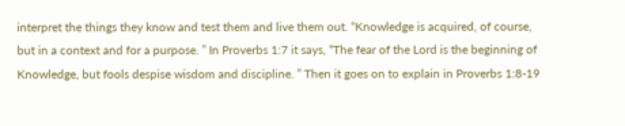interpret the things they know and test them and live them out. “Knowledge is acquired, of course, but in a context and for a purpose. ” In Proverbs 1:7 it says, “The fear of the Lord is the beginning of Knowledge, but fools despise wisdom and discipline. ” Then it goes on to explain in Proverbs 1:8-19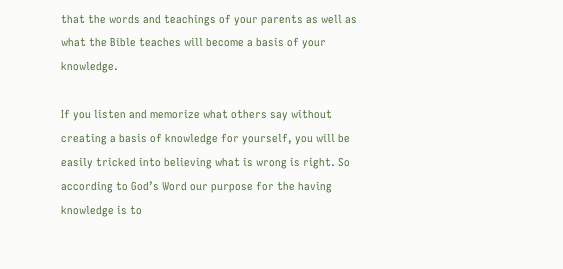that the words and teachings of your parents as well as what the Bible teaches will become a basis of your knowledge.

If you listen and memorize what others say without creating a basis of knowledge for yourself, you will be easily tricked into believing what is wrong is right. So according to God’s Word our purpose for the having knowledge is to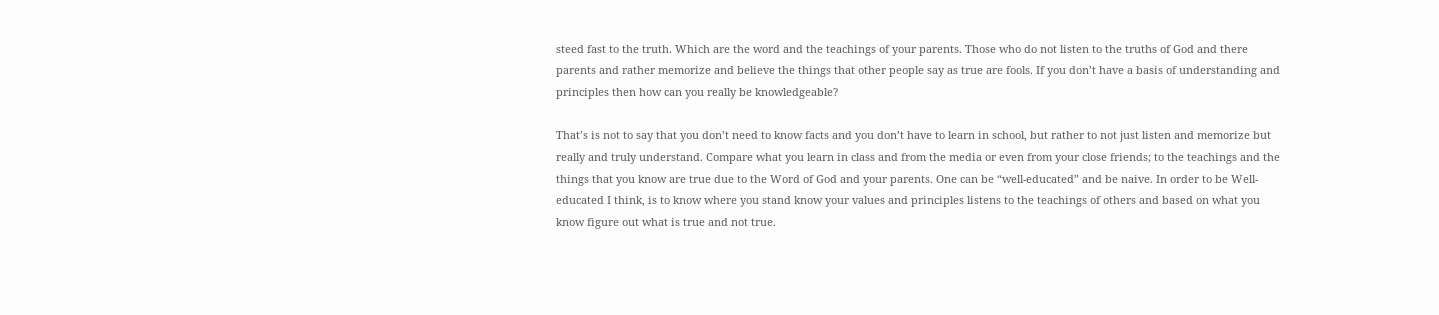steed fast to the truth. Which are the word and the teachings of your parents. Those who do not listen to the truths of God and there parents and rather memorize and believe the things that other people say as true are fools. If you don’t have a basis of understanding and principles then how can you really be knowledgeable?

That’s is not to say that you don’t need to know facts and you don’t have to learn in school, but rather to not just listen and memorize but really and truly understand. Compare what you learn in class and from the media or even from your close friends; to the teachings and the things that you know are true due to the Word of God and your parents. One can be “well-educated” and be naive. In order to be Well-educated I think, is to know where you stand know your values and principles listens to the teachings of others and based on what you know figure out what is true and not true.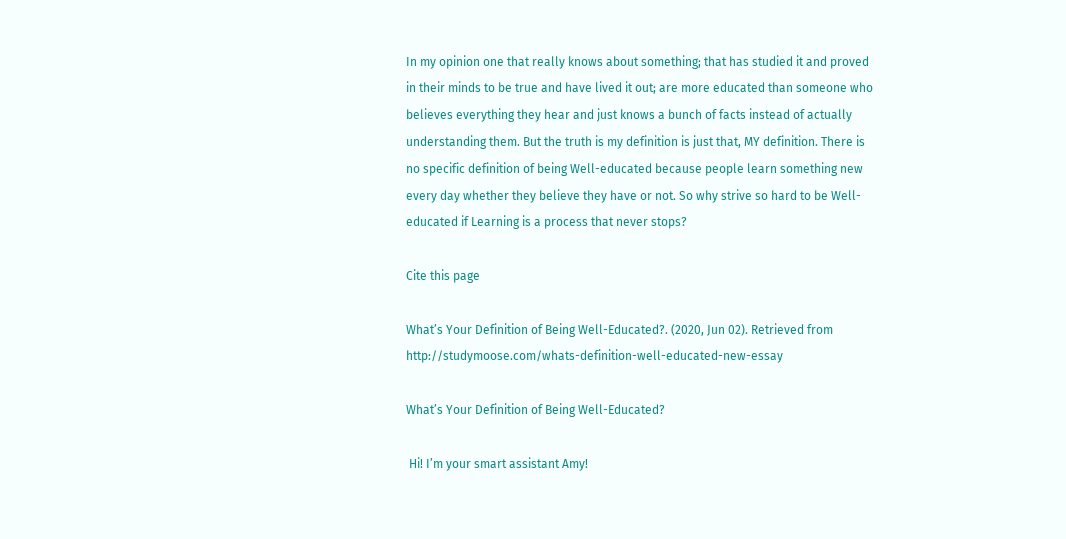In my opinion one that really knows about something; that has studied it and proved in their minds to be true and have lived it out; are more educated than someone who believes everything they hear and just knows a bunch of facts instead of actually understanding them. But the truth is my definition is just that, MY definition. There is no specific definition of being Well-educated because people learn something new every day whether they believe they have or not. So why strive so hard to be Well-educated if Learning is a process that never stops?

Cite this page

What’s Your Definition of Being Well-Educated?. (2020, Jun 02). Retrieved from http://studymoose.com/whats-definition-well-educated-new-essay

What’s Your Definition of Being Well-Educated?

 Hi! I’m your smart assistant Amy!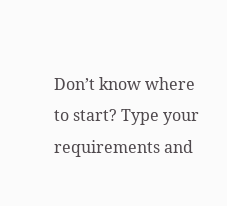Don’t know where to start? Type your requirements and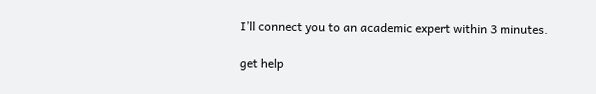I’ll connect you to an academic expert within 3 minutes.

get help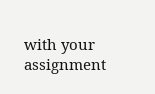with your assignment